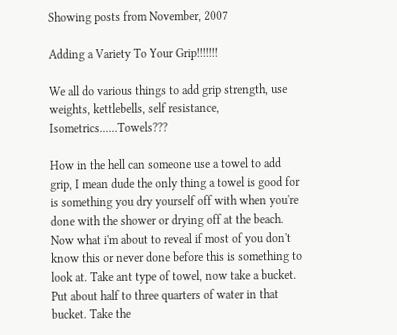Showing posts from November, 2007

Adding a Variety To Your Grip!!!!!!!

We all do various things to add grip strength, use weights, kettlebells, self resistance, Isometrics......Towels???

How in the hell can someone use a towel to add grip, I mean dude the only thing a towel is good for is something you dry yourself off with when you're done with the shower or drying off at the beach. Now what i'm about to reveal if most of you don't know this or never done before this is something to look at. Take ant type of towel, now take a bucket. Put about half to three quarters of water in that bucket. Take the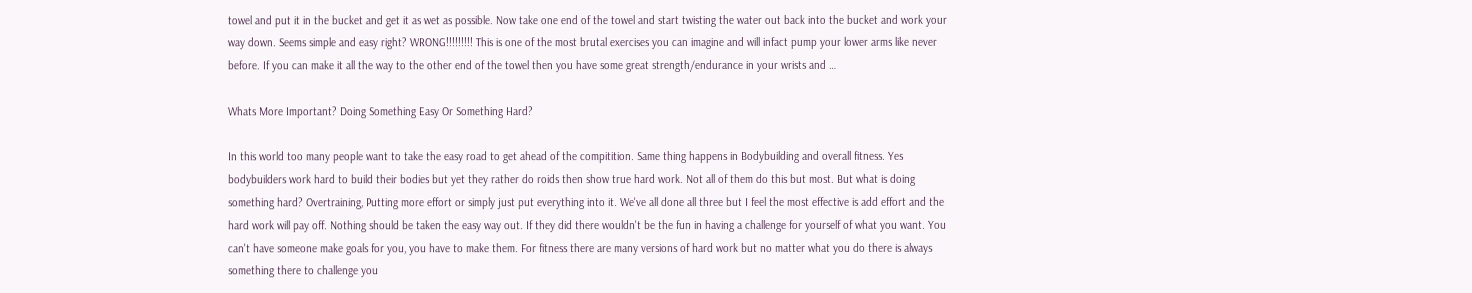towel and put it in the bucket and get it as wet as possible. Now take one end of the towel and start twisting the water out back into the bucket and work your way down. Seems simple and easy right? WRONG!!!!!!!!! This is one of the most brutal exercises you can imagine and will infact pump your lower arms like never before. If you can make it all the way to the other end of the towel then you have some great strength/endurance in your wrists and …

Whats More Important? Doing Something Easy Or Something Hard?

In this world too many people want to take the easy road to get ahead of the compitition. Same thing happens in Bodybuilding and overall fitness. Yes bodybuilders work hard to build their bodies but yet they rather do roids then show true hard work. Not all of them do this but most. But what is doing something hard? Overtraining, Putting more effort or simply just put everything into it. We've all done all three but I feel the most effective is add effort and the hard work will pay off. Nothing should be taken the easy way out. If they did there wouldn't be the fun in having a challenge for yourself of what you want. You can't have someone make goals for you, you have to make them. For fitness there are many versions of hard work but no matter what you do there is always something there to challenge you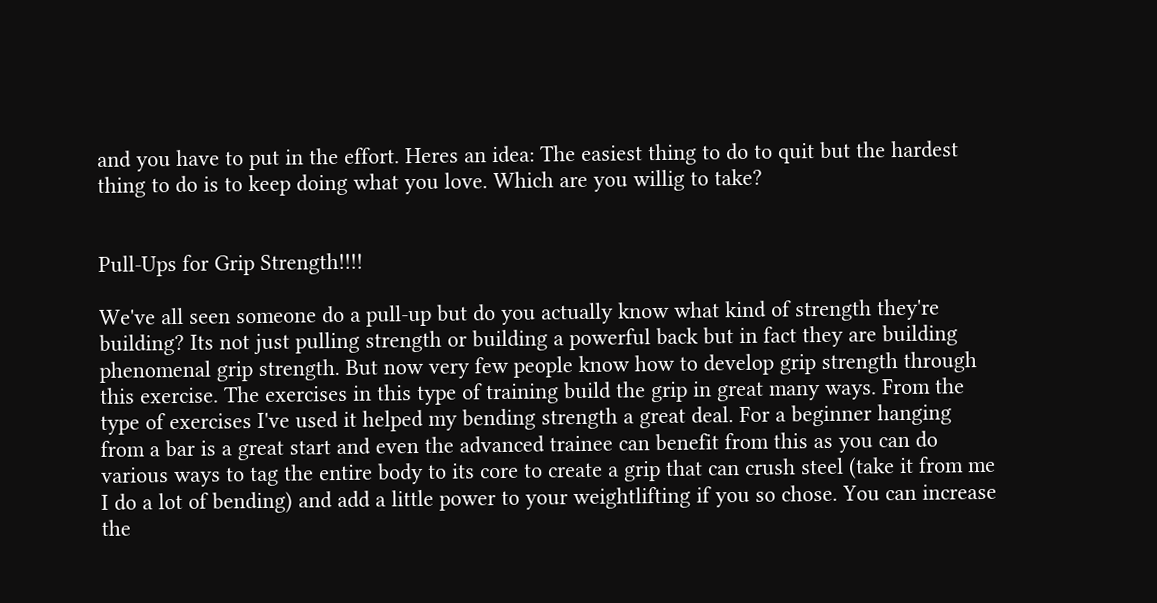and you have to put in the effort. Heres an idea: The easiest thing to do to quit but the hardest thing to do is to keep doing what you love. Which are you willig to take?


Pull-Ups for Grip Strength!!!!

We've all seen someone do a pull-up but do you actually know what kind of strength they're building? Its not just pulling strength or building a powerful back but in fact they are building phenomenal grip strength. But now very few people know how to develop grip strength through this exercise. The exercises in this type of training build the grip in great many ways. From the type of exercises I've used it helped my bending strength a great deal. For a beginner hanging from a bar is a great start and even the advanced trainee can benefit from this as you can do various ways to tag the entire body to its core to create a grip that can crush steel (take it from me I do a lot of bending) and add a little power to your weightlifting if you so chose. You can increase the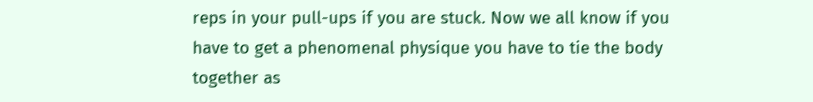reps in your pull-ups if you are stuck. Now we all know if you have to get a phenomenal physique you have to tie the body together as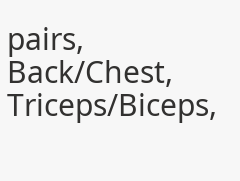pairs, Back/Chest, Triceps/Biceps,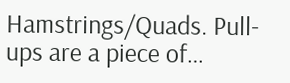Hamstrings/Quads. Pull-ups are a piece of…